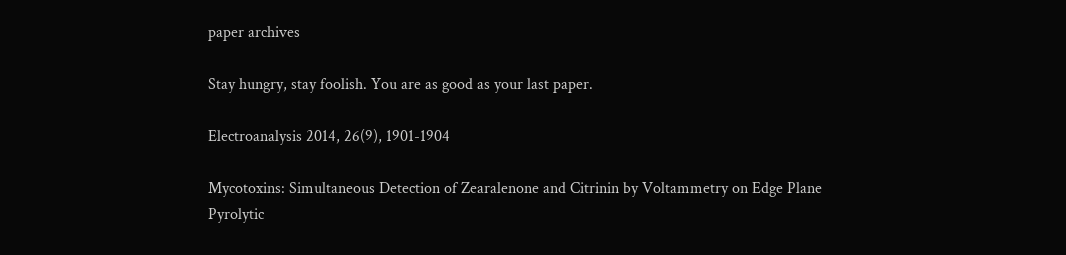paper archives

Stay hungry, stay foolish. You are as good as your last paper.

Electroanalysis 2014, 26(9), 1901-1904

Mycotoxins: Simultaneous Detection of Zearalenone and Citrinin by Voltammetry on Edge Plane Pyrolytic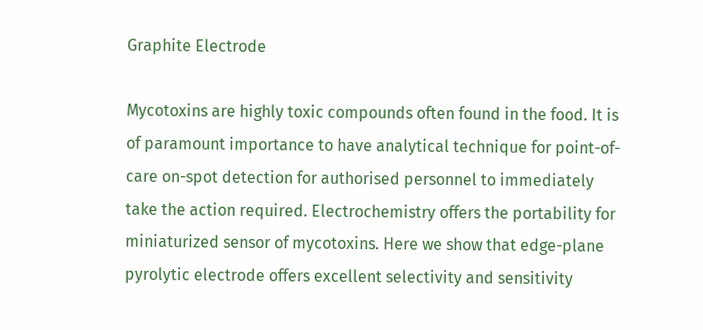Graphite Electrode

Mycotoxins are highly toxic compounds often found in the food. It is of paramount importance to have analytical technique for point-of-care on-spot detection for authorised personnel to immediately take the action required. Electrochemistry offers the portability for miniaturized sensor of mycotoxins. Here we show that edge-plane pyrolytic electrode offers excellent selectivity and sensitivity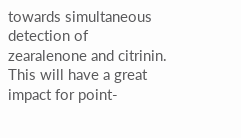towards simultaneous detection of zearalenone and citrinin. This will have a great impact for point-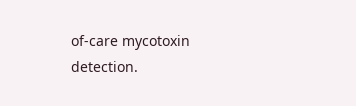of-care mycotoxin detection.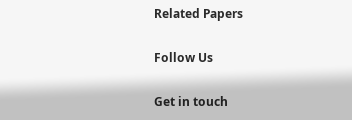Related Papers

Follow Us

Get in touch